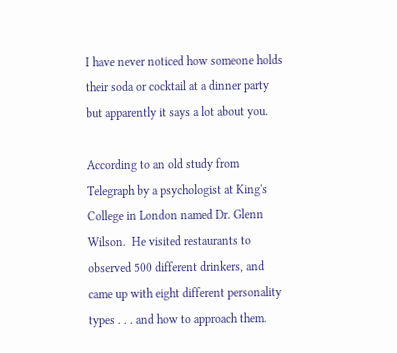I have never noticed how someone holds their soda or cocktail at a dinner party but apparently it says a lot about you.

According to an old study from Telegraph by a psychologist at King's College in London named Dr. Glenn Wilson.  He visited restaurants to observed 500 different drinkers, and came up with eight different personality types . . . and how to approach them.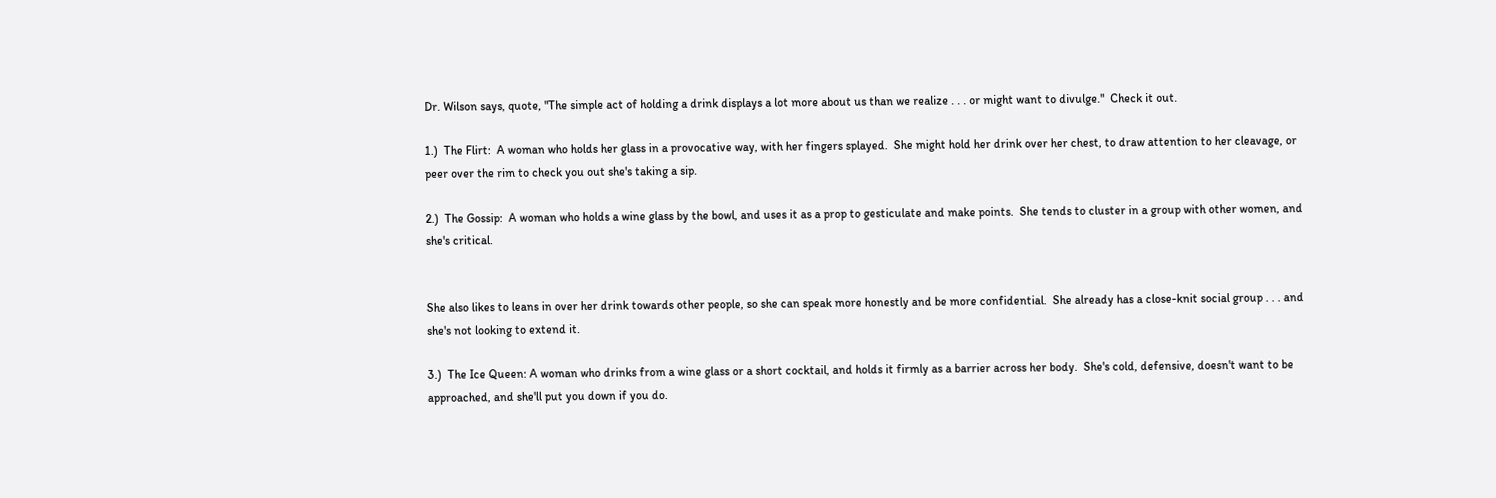Dr. Wilson says, quote, "The simple act of holding a drink displays a lot more about us than we realize . . . or might want to divulge."  Check it out.

1.)  The Flirt:  A woman who holds her glass in a provocative way, with her fingers splayed.  She might hold her drink over her chest, to draw attention to her cleavage, or peer over the rim to check you out she's taking a sip.

2.)  The Gossip:  A woman who holds a wine glass by the bowl, and uses it as a prop to gesticulate and make points.  She tends to cluster in a group with other women, and she's critical.


She also likes to leans in over her drink towards other people, so she can speak more honestly and be more confidential.  She already has a close-knit social group . . . and she's not looking to extend it.

3.)  The Ice Queen: A woman who drinks from a wine glass or a short cocktail, and holds it firmly as a barrier across her body.  She's cold, defensive, doesn't want to be approached, and she'll put you down if you do.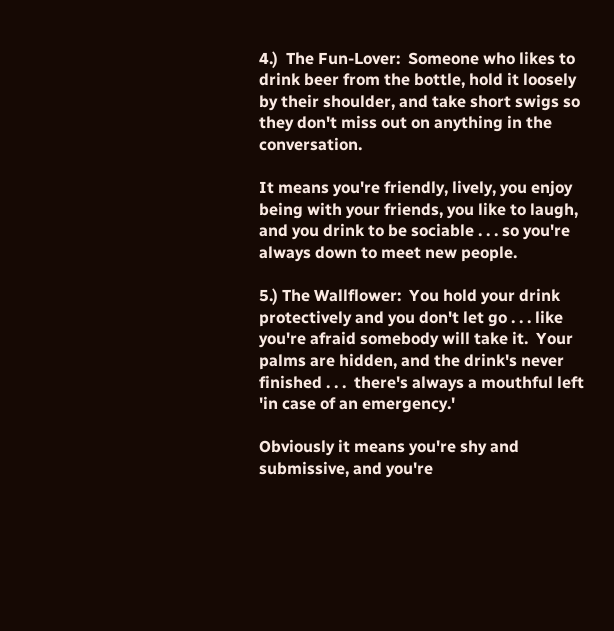4.)  The Fun-Lover:  Someone who likes to drink beer from the bottle, hold it loosely by their shoulder, and take short swigs so they don't miss out on anything in the conversation.

It means you're friendly, lively, you enjoy being with your friends, you like to laugh, and you drink to be sociable . . . so you're always down to meet new people.

5.) The Wallflower:  You hold your drink protectively and you don't let go . . . like you're afraid somebody will take it.  Your palms are hidden, and the drink's never finished . . .  there's always a mouthful left 'in case of an emergency.'

Obviously it means you're shy and submissive, and you're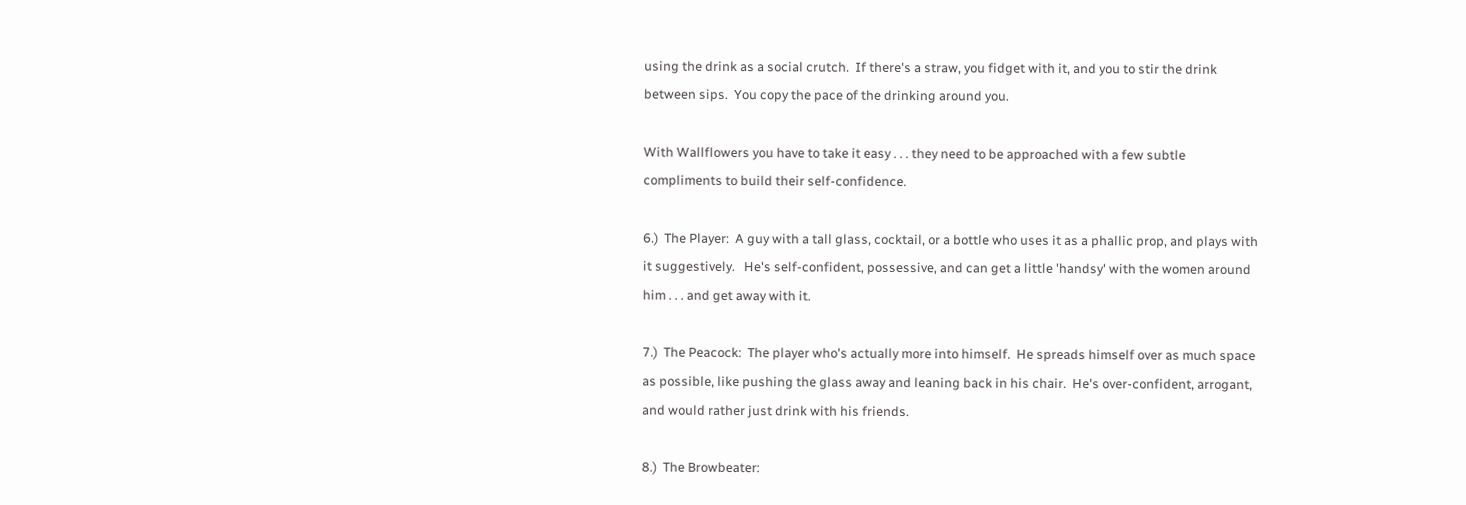using the drink as a social crutch.  If there's a straw, you fidget with it, and you to stir the drink between sips.  You copy the pace of the drinking around you.

With Wallflowers you have to take it easy . . . they need to be approached with a few subtle compliments to build their self-confidence.

6.)  The Player:  A guy with a tall glass, cocktail, or a bottle who uses it as a phallic prop, and plays with it suggestively.   He's self-confident, possessive, and can get a little 'handsy' with the women around him . . . and get away with it.

7.)  The Peacock:  The player who's actually more into himself.  He spreads himself over as much space as possible, like pushing the glass away and leaning back in his chair.  He's over-confident, arrogant, and would rather just drink with his friends.

8.)  The Browbeater: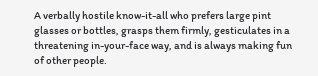A verbally hostile know-it-all who prefers large pint glasses or bottles, grasps them firmly, gesticulates in a threatening in-your-face way, and is always making fun of other people.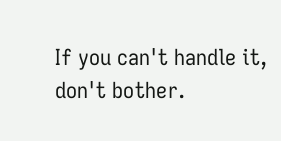If you can't handle it, don't bother.